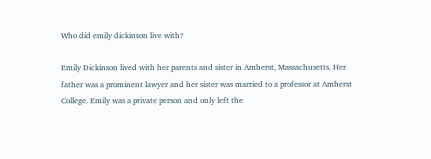Who did emily dickinson live with?

Emily Dickinson lived with her parents and sister in Amherst, Massachusetts. Her father was a prominent lawyer and her sister was married to a professor at Amherst College. Emily was a private person and only left the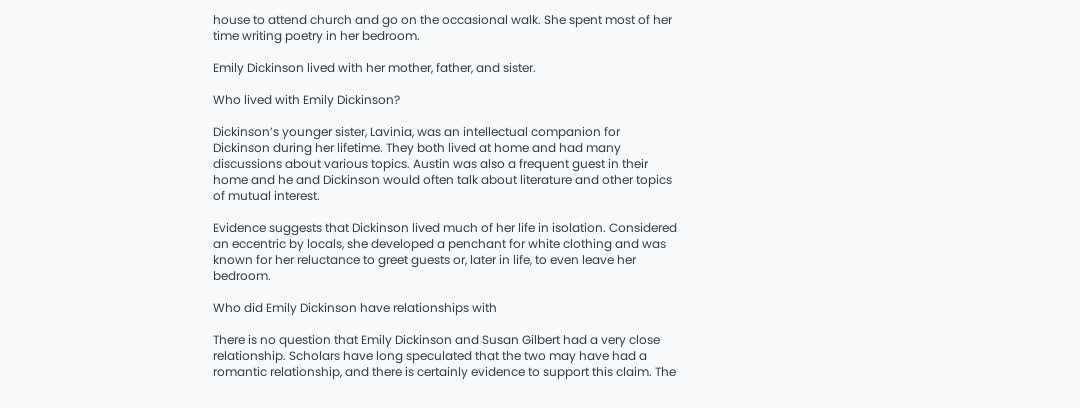house to attend church and go on the occasional walk. She spent most of her time writing poetry in her bedroom.

Emily Dickinson lived with her mother, father, and sister.

Who lived with Emily Dickinson?

Dickinson’s younger sister, Lavinia, was an intellectual companion for Dickinson during her lifetime. They both lived at home and had many discussions about various topics. Austin was also a frequent guest in their home and he and Dickinson would often talk about literature and other topics of mutual interest.

Evidence suggests that Dickinson lived much of her life in isolation. Considered an eccentric by locals, she developed a penchant for white clothing and was known for her reluctance to greet guests or, later in life, to even leave her bedroom.

Who did Emily Dickinson have relationships with

There is no question that Emily Dickinson and Susan Gilbert had a very close relationship. Scholars have long speculated that the two may have had a romantic relationship, and there is certainly evidence to support this claim. The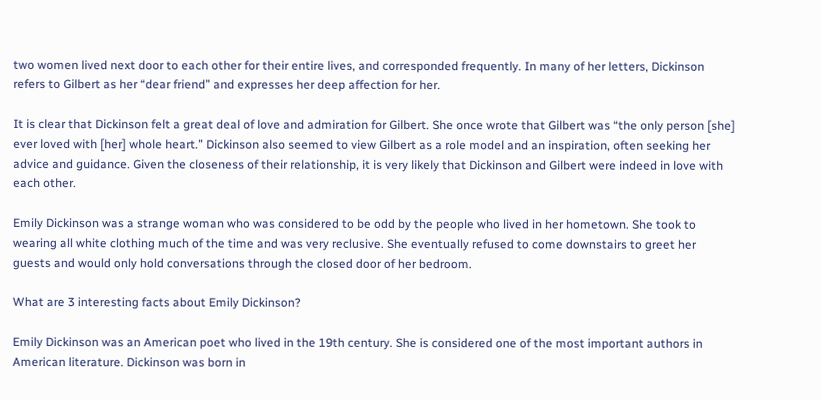two women lived next door to each other for their entire lives, and corresponded frequently. In many of her letters, Dickinson refers to Gilbert as her “dear friend” and expresses her deep affection for her.

It is clear that Dickinson felt a great deal of love and admiration for Gilbert. She once wrote that Gilbert was “the only person [she] ever loved with [her] whole heart.” Dickinson also seemed to view Gilbert as a role model and an inspiration, often seeking her advice and guidance. Given the closeness of their relationship, it is very likely that Dickinson and Gilbert were indeed in love with each other.

Emily Dickinson was a strange woman who was considered to be odd by the people who lived in her hometown. She took to wearing all white clothing much of the time and was very reclusive. She eventually refused to come downstairs to greet her guests and would only hold conversations through the closed door of her bedroom.

What are 3 interesting facts about Emily Dickinson?

Emily Dickinson was an American poet who lived in the 19th century. She is considered one of the most important authors in American literature. Dickinson was born in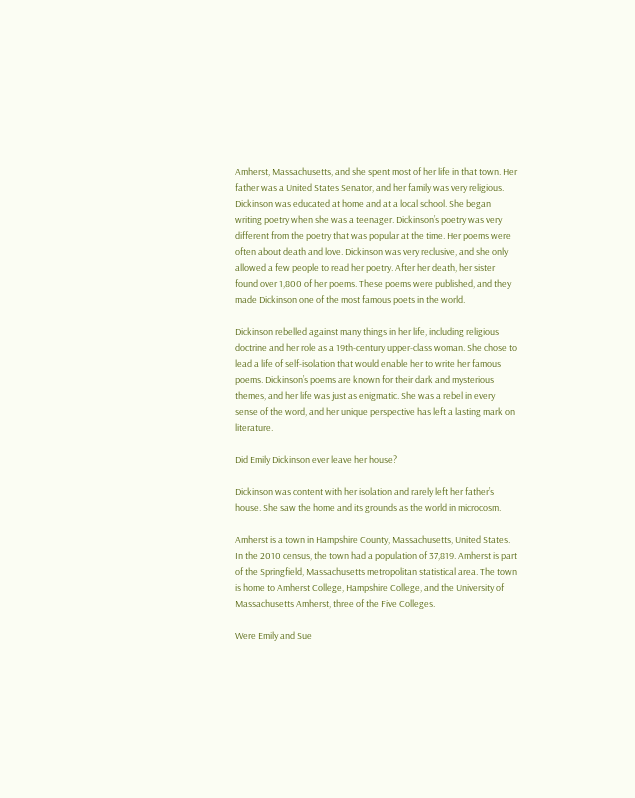Amherst, Massachusetts, and she spent most of her life in that town. Her father was a United States Senator, and her family was very religious. Dickinson was educated at home and at a local school. She began writing poetry when she was a teenager. Dickinson’s poetry was very different from the poetry that was popular at the time. Her poems were often about death and love. Dickinson was very reclusive, and she only allowed a few people to read her poetry. After her death, her sister found over 1,800 of her poems. These poems were published, and they made Dickinson one of the most famous poets in the world.

Dickinson rebelled against many things in her life, including religious doctrine and her role as a 19th-century upper-class woman. She chose to lead a life of self-isolation that would enable her to write her famous poems. Dickinson’s poems are known for their dark and mysterious themes, and her life was just as enigmatic. She was a rebel in every sense of the word, and her unique perspective has left a lasting mark on literature.

Did Emily Dickinson ever leave her house?

Dickinson was content with her isolation and rarely left her father’s house. She saw the home and its grounds as the world in microcosm.

Amherst is a town in Hampshire County, Massachusetts, United States. In the 2010 census, the town had a population of 37,819. Amherst is part of the Springfield, Massachusetts metropolitan statistical area. The town is home to Amherst College, Hampshire College, and the University of Massachusetts Amherst, three of the Five Colleges.

Were Emily and Sue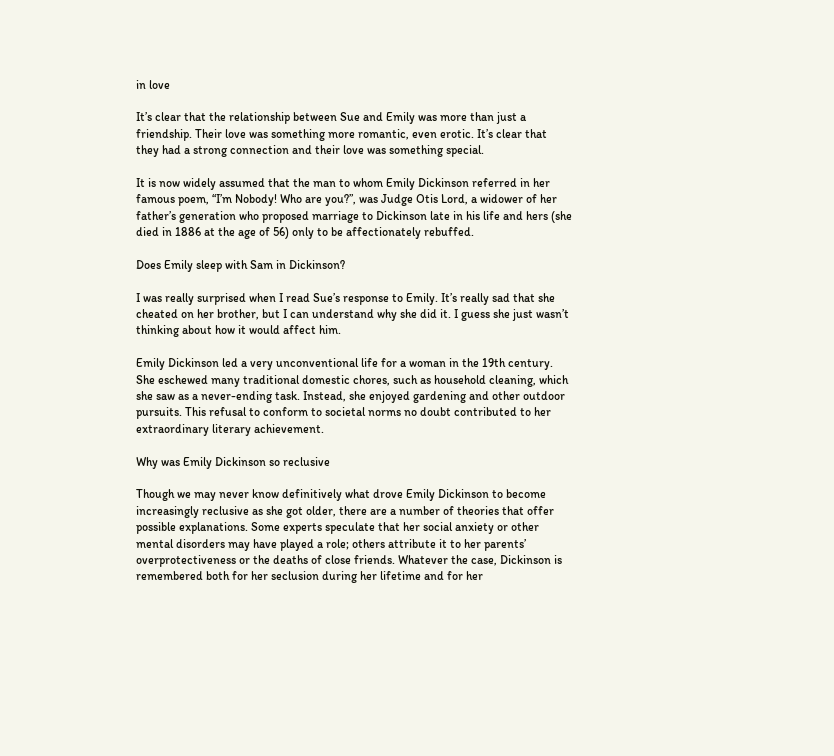in love

It’s clear that the relationship between Sue and Emily was more than just a friendship. Their love was something more romantic, even erotic. It’s clear that they had a strong connection and their love was something special.

It is now widely assumed that the man to whom Emily Dickinson referred in her famous poem, “I’m Nobody! Who are you?”, was Judge Otis Lord, a widower of her father’s generation who proposed marriage to Dickinson late in his life and hers (she died in 1886 at the age of 56) only to be affectionately rebuffed.

Does Emily sleep with Sam in Dickinson?

I was really surprised when I read Sue’s response to Emily. It’s really sad that she cheated on her brother, but I can understand why she did it. I guess she just wasn’t thinking about how it would affect him.

Emily Dickinson led a very unconventional life for a woman in the 19th century. She eschewed many traditional domestic chores, such as household cleaning, which she saw as a never-ending task. Instead, she enjoyed gardening and other outdoor pursuits. This refusal to conform to societal norms no doubt contributed to her extraordinary literary achievement.

Why was Emily Dickinson so reclusive

Though we may never know definitively what drove Emily Dickinson to become increasingly reclusive as she got older, there are a number of theories that offer possible explanations. Some experts speculate that her social anxiety or other mental disorders may have played a role; others attribute it to her parents’ overprotectiveness or the deaths of close friends. Whatever the case, Dickinson is remembered both for her seclusion during her lifetime and for her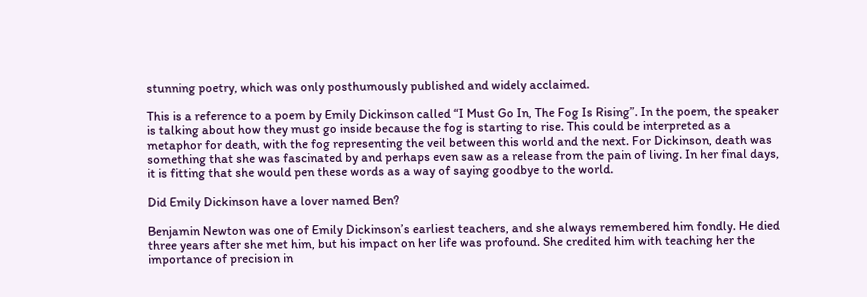stunning poetry, which was only posthumously published and widely acclaimed.

This is a reference to a poem by Emily Dickinson called “I Must Go In, The Fog Is Rising”. In the poem, the speaker is talking about how they must go inside because the fog is starting to rise. This could be interpreted as a metaphor for death, with the fog representing the veil between this world and the next. For Dickinson, death was something that she was fascinated by and perhaps even saw as a release from the pain of living. In her final days, it is fitting that she would pen these words as a way of saying goodbye to the world.

Did Emily Dickinson have a lover named Ben?

Benjamin Newton was one of Emily Dickinson’s earliest teachers, and she always remembered him fondly. He died three years after she met him, but his impact on her life was profound. She credited him with teaching her the importance of precision in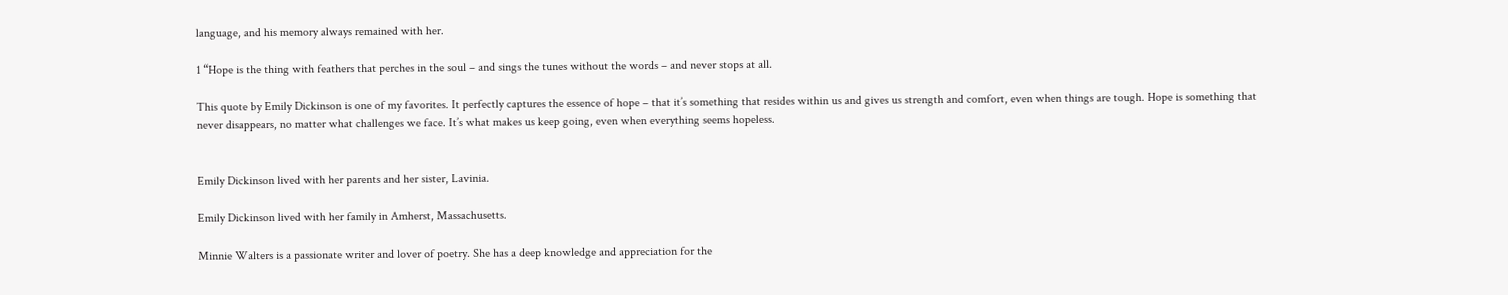language, and his memory always remained with her.

1 “Hope is the thing with feathers that perches in the soul – and sings the tunes without the words – and never stops at all.

This quote by Emily Dickinson is one of my favorites. It perfectly captures the essence of hope – that it’s something that resides within us and gives us strength and comfort, even when things are tough. Hope is something that never disappears, no matter what challenges we face. It’s what makes us keep going, even when everything seems hopeless.


Emily Dickinson lived with her parents and her sister, Lavinia.

Emily Dickinson lived with her family in Amherst, Massachusetts.

Minnie Walters is a passionate writer and lover of poetry. She has a deep knowledge and appreciation for the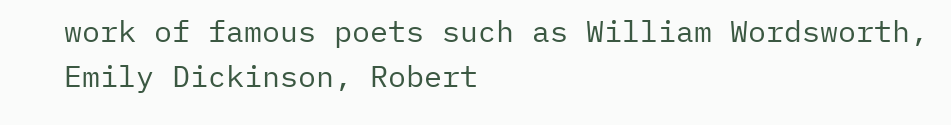work of famous poets such as William Wordsworth, Emily Dickinson, Robert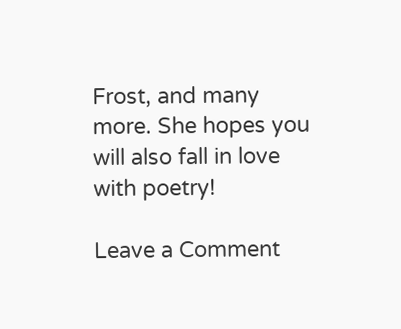Frost, and many more. She hopes you will also fall in love with poetry!

Leave a Comment